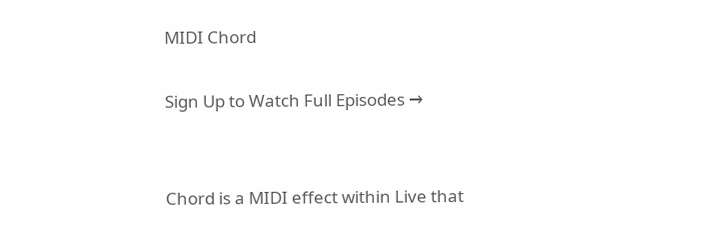MIDI Chord

Sign Up to Watch Full Episodes →


Chord is a MIDI effect within Live that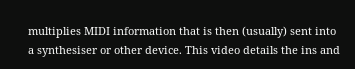multiplies MIDI information that is then (usually) sent into a synthesiser or other device. This video details the ins and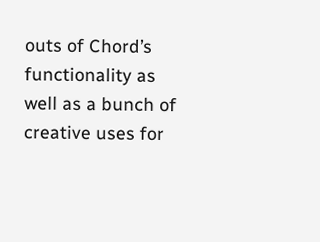outs of Chord’s functionality as well as a bunch of creative uses for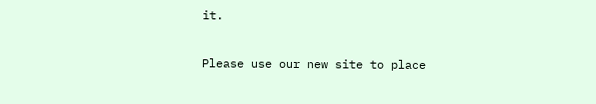it.

Please use our new site to place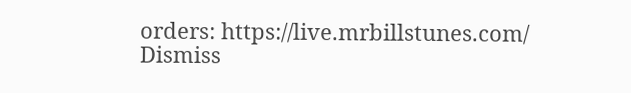orders: https://live.mrbillstunes.com/ Dismiss